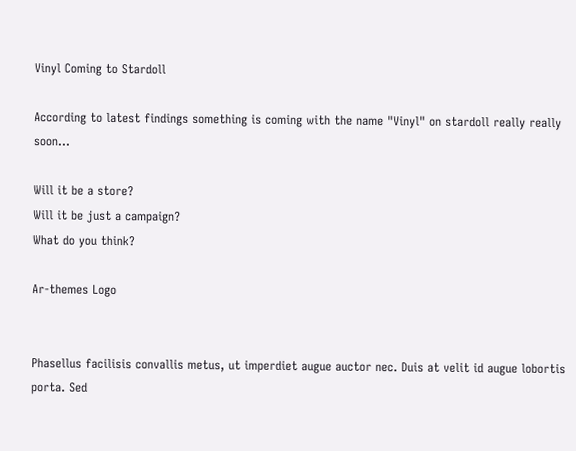Vinyl Coming to Stardoll

According to latest findings something is coming with the name "Vinyl" on stardoll really really soon...

Will it be a store?
Will it be just a campaign?
What do you think?

Ar-themes Logo


Phasellus facilisis convallis metus, ut imperdiet augue auctor nec. Duis at velit id augue lobortis porta. Sed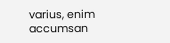varius, enim accumsan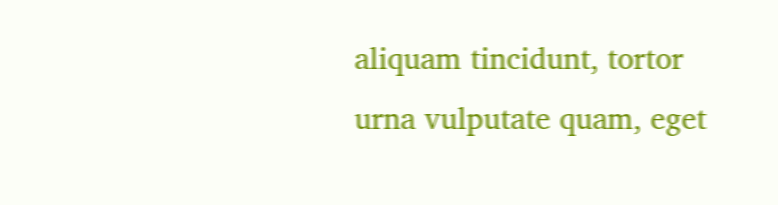aliquam tincidunt, tortor urna vulputate quam, eget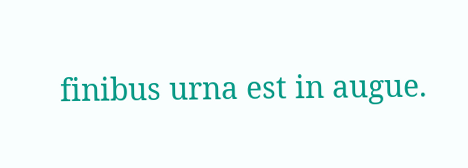finibus urna est in augue.